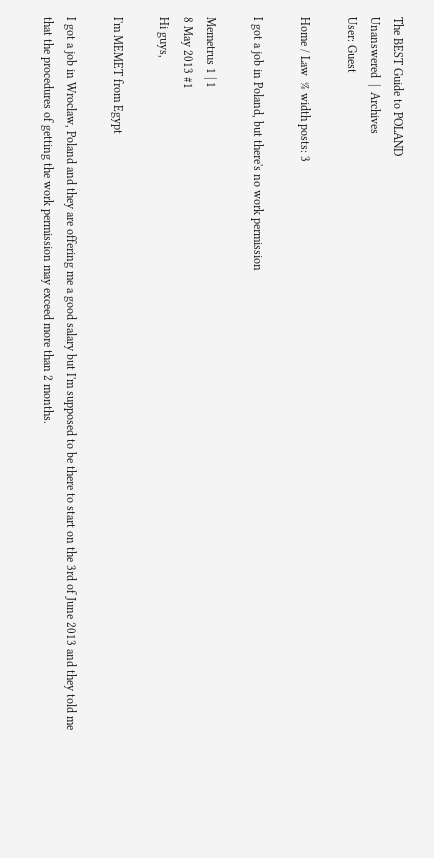The BEST Guide to POLAND
Unanswered  |  Archives
User: Guest

Home / Law  % width posts: 3

I got a job in Poland, but there's no work permission

Memetrus 1 | 1
8 May 2013 #1
Hi guys,

I'm MEMET from Egypt

I got a job in Wroclaw, Poland and they are offering me a good salary but I'm supposed to be there to start on the 3rd of June 2013 and they told me that the procedures of getting the work permission may exceed more than 2 months.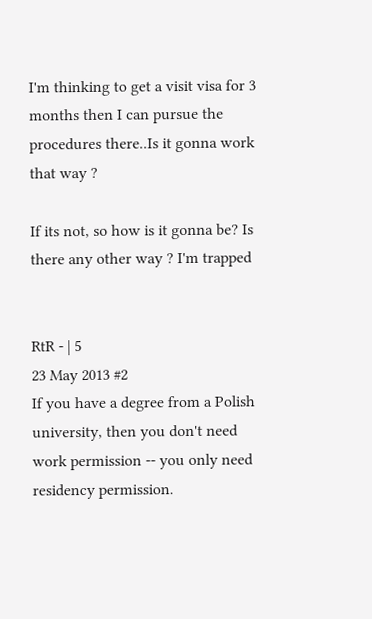I'm thinking to get a visit visa for 3 months then I can pursue the procedures there..Is it gonna work that way ?

If its not, so how is it gonna be? Is there any other way ? I'm trapped


RtR - | 5
23 May 2013 #2
If you have a degree from a Polish university, then you don't need work permission -- you only need residency permission.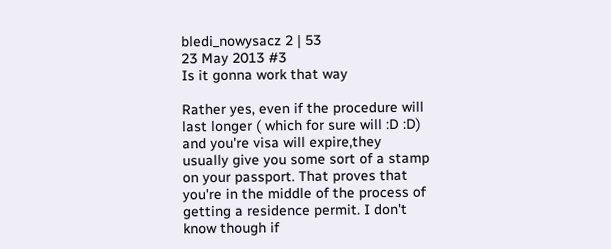bledi_nowysacz 2 | 53
23 May 2013 #3
Is it gonna work that way

Rather yes, even if the procedure will last longer ( which for sure will :D :D) and you're visa will expire,they usually give you some sort of a stamp on your passport. That proves that you're in the middle of the process of getting a residence permit. I don't know though if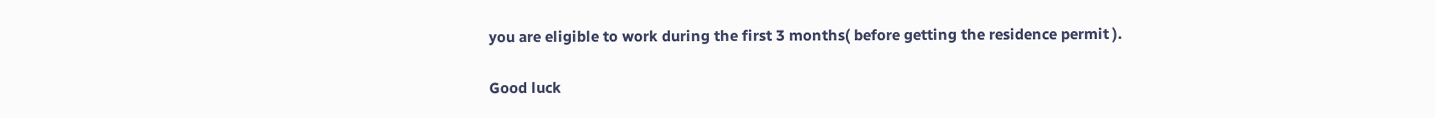you are eligible to work during the first 3 months( before getting the residence permit ).

Good luck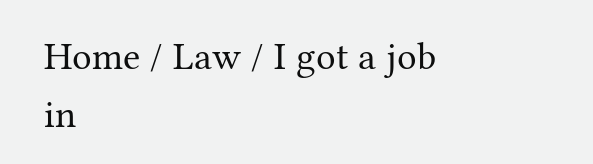Home / Law / I got a job in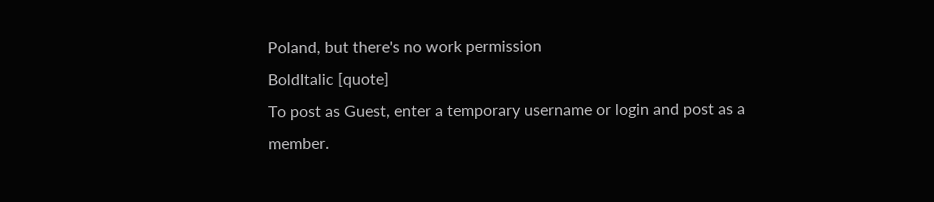Poland, but there's no work permission
BoldItalic [quote]
To post as Guest, enter a temporary username or login and post as a member.